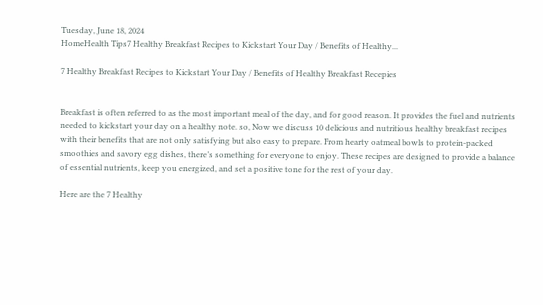Tuesday, June 18, 2024
HomeHealth Tips7 Healthy Breakfast Recipes to Kickstart Your Day / Benefits of Healthy...

7 Healthy Breakfast Recipes to Kickstart Your Day / Benefits of Healthy Breakfast Recepies


Breakfast is often referred to as the most important meal of the day, and for good reason. It provides the fuel and nutrients needed to kickstart your day on a healthy note. so, Now we discuss 10 delicious and nutritious healthy breakfast recipes with their benefits that are not only satisfying but also easy to prepare. From hearty oatmeal bowls to protein-packed smoothies and savory egg dishes, there’s something for everyone to enjoy. These recipes are designed to provide a balance of essential nutrients, keep you energized, and set a positive tone for the rest of your day.

Here are the 7 Healthy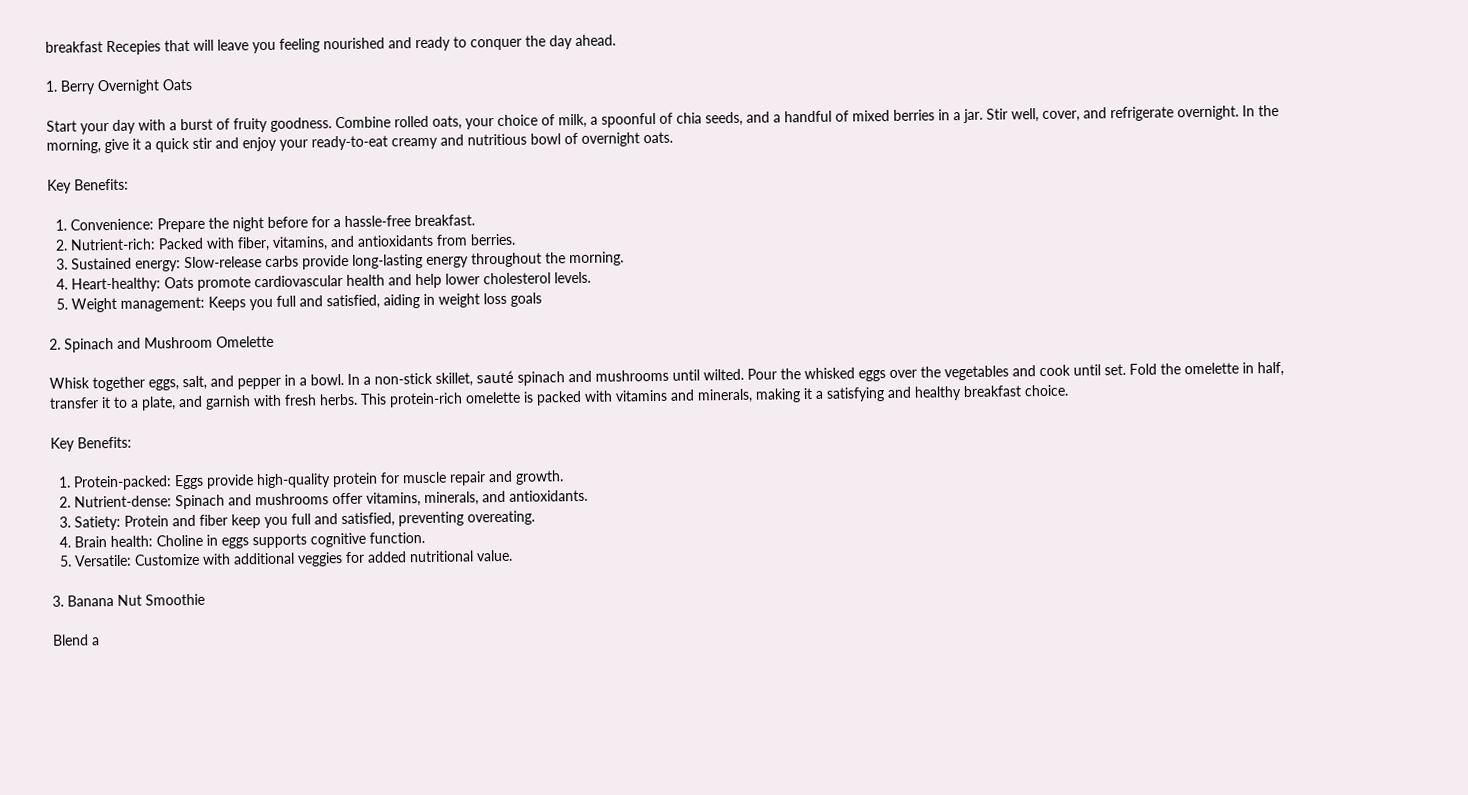breakfast Recepies that will leave you feeling nourished and ready to conquer the day ahead.

1. Berry Overnight Oats

Start your day with a burst of fruity goodness. Combine rolled oats, your choice of milk, a spoonful of chia seeds, and a handful of mixed berries in a jar. Stir well, cover, and refrigerate overnight. In the morning, give it a quick stir and enjoy your ready-to-eat creamy and nutritious bowl of overnight oats.

Key Benefits:

  1. Convenience: Prepare the night before for a hassle-free breakfast.
  2. Nutrient-rich: Packed with fiber, vitamins, and antioxidants from berries.
  3. Sustained energy: Slow-release carbs provide long-lasting energy throughout the morning.
  4. Heart-healthy: Oats promote cardiovascular health and help lower cholesterol levels.
  5. Weight management: Keeps you full and satisfied, aiding in weight loss goals

2. Spinach and Mushroom Omelette

Whisk together eggs, salt, and pepper in a bowl. In a non-stick skillet, sauté spinach and mushrooms until wilted. Pour the whisked eggs over the vegetables and cook until set. Fold the omelette in half, transfer it to a plate, and garnish with fresh herbs. This protein-rich omelette is packed with vitamins and minerals, making it a satisfying and healthy breakfast choice.

Key Benefits:

  1. Protein-packed: Eggs provide high-quality protein for muscle repair and growth.
  2. Nutrient-dense: Spinach and mushrooms offer vitamins, minerals, and antioxidants.
  3. Satiety: Protein and fiber keep you full and satisfied, preventing overeating.
  4. Brain health: Choline in eggs supports cognitive function.
  5. Versatile: Customize with additional veggies for added nutritional value.

3. Banana Nut Smoothie

Blend a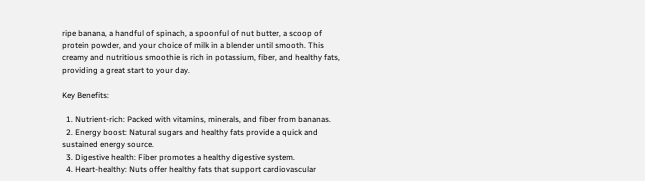ripe banana, a handful of spinach, a spoonful of nut butter, a scoop of protein powder, and your choice of milk in a blender until smooth. This creamy and nutritious smoothie is rich in potassium, fiber, and healthy fats, providing a great start to your day.

Key Benefits:

  1. Nutrient-rich: Packed with vitamins, minerals, and fiber from bananas.
  2. Energy boost: Natural sugars and healthy fats provide a quick and sustained energy source.
  3. Digestive health: Fiber promotes a healthy digestive system.
  4. Heart-healthy: Nuts offer healthy fats that support cardiovascular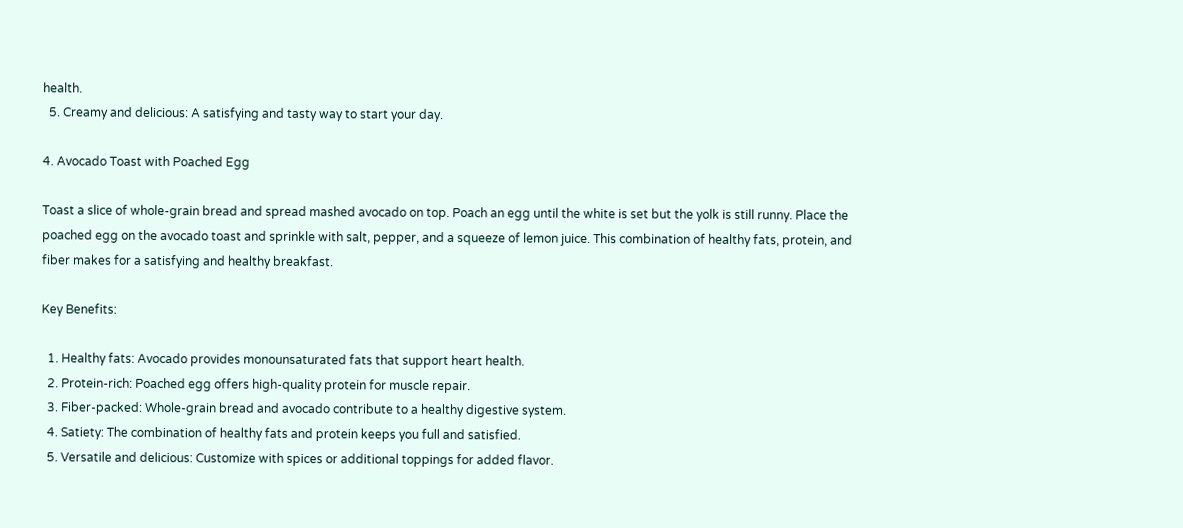health.
  5. Creamy and delicious: A satisfying and tasty way to start your day.

4. Avocado Toast with Poached Egg

Toast a slice of whole-grain bread and spread mashed avocado on top. Poach an egg until the white is set but the yolk is still runny. Place the poached egg on the avocado toast and sprinkle with salt, pepper, and a squeeze of lemon juice. This combination of healthy fats, protein, and fiber makes for a satisfying and healthy breakfast.

Key Benefits:

  1. Healthy fats: Avocado provides monounsaturated fats that support heart health.
  2. Protein-rich: Poached egg offers high-quality protein for muscle repair.
  3. Fiber-packed: Whole-grain bread and avocado contribute to a healthy digestive system.
  4. Satiety: The combination of healthy fats and protein keeps you full and satisfied.
  5. Versatile and delicious: Customize with spices or additional toppings for added flavor.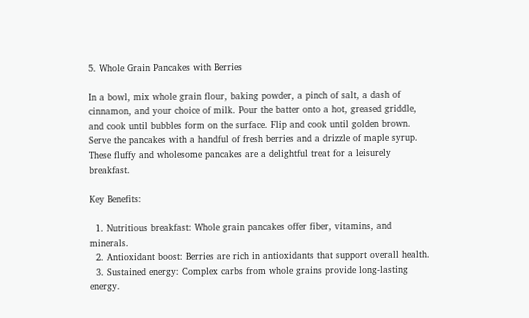5. Whole Grain Pancakes with Berries

In a bowl, mix whole grain flour, baking powder, a pinch of salt, a dash of cinnamon, and your choice of milk. Pour the batter onto a hot, greased griddle, and cook until bubbles form on the surface. Flip and cook until golden brown. Serve the pancakes with a handful of fresh berries and a drizzle of maple syrup. These fluffy and wholesome pancakes are a delightful treat for a leisurely breakfast.

Key Benefits:

  1. Nutritious breakfast: Whole grain pancakes offer fiber, vitamins, and minerals.
  2. Antioxidant boost: Berries are rich in antioxidants that support overall health.
  3. Sustained energy: Complex carbs from whole grains provide long-lasting energy.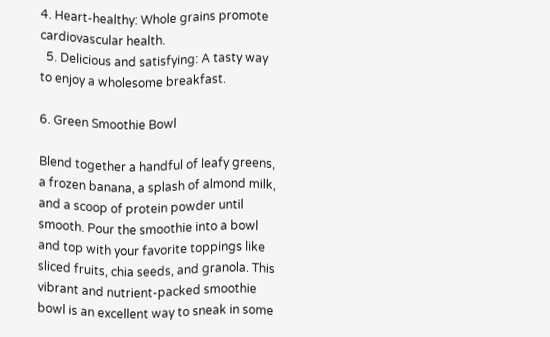4. Heart-healthy: Whole grains promote cardiovascular health.
  5. Delicious and satisfying: A tasty way to enjoy a wholesome breakfast.

6. Green Smoothie Bowl

Blend together a handful of leafy greens, a frozen banana, a splash of almond milk, and a scoop of protein powder until smooth. Pour the smoothie into a bowl and top with your favorite toppings like sliced fruits, chia seeds, and granola. This vibrant and nutrient-packed smoothie bowl is an excellent way to sneak in some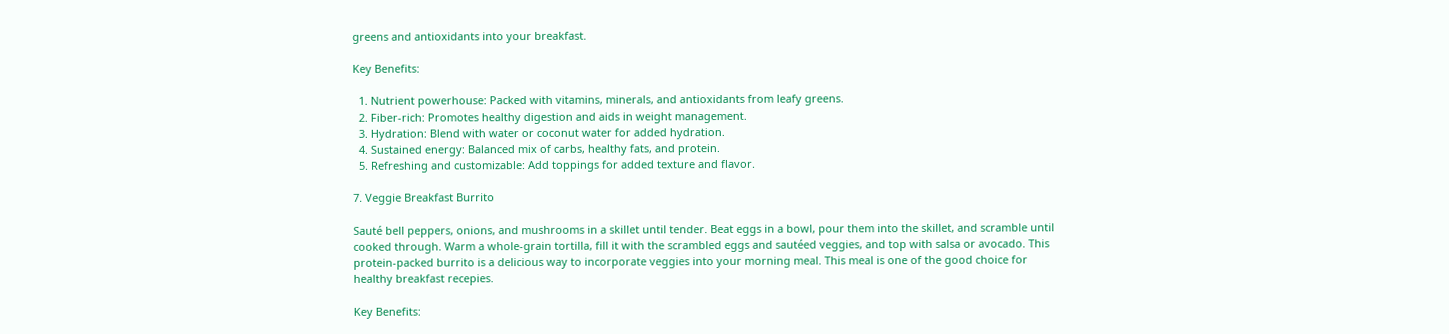greens and antioxidants into your breakfast.

Key Benefits:

  1. Nutrient powerhouse: Packed with vitamins, minerals, and antioxidants from leafy greens.
  2. Fiber-rich: Promotes healthy digestion and aids in weight management.
  3. Hydration: Blend with water or coconut water for added hydration.
  4. Sustained energy: Balanced mix of carbs, healthy fats, and protein.
  5. Refreshing and customizable: Add toppings for added texture and flavor.

7. Veggie Breakfast Burrito

Sauté bell peppers, onions, and mushrooms in a skillet until tender. Beat eggs in a bowl, pour them into the skillet, and scramble until cooked through. Warm a whole-grain tortilla, fill it with the scrambled eggs and sautéed veggies, and top with salsa or avocado. This protein-packed burrito is a delicious way to incorporate veggies into your morning meal. This meal is one of the good choice for healthy breakfast recepies.

Key Benefits: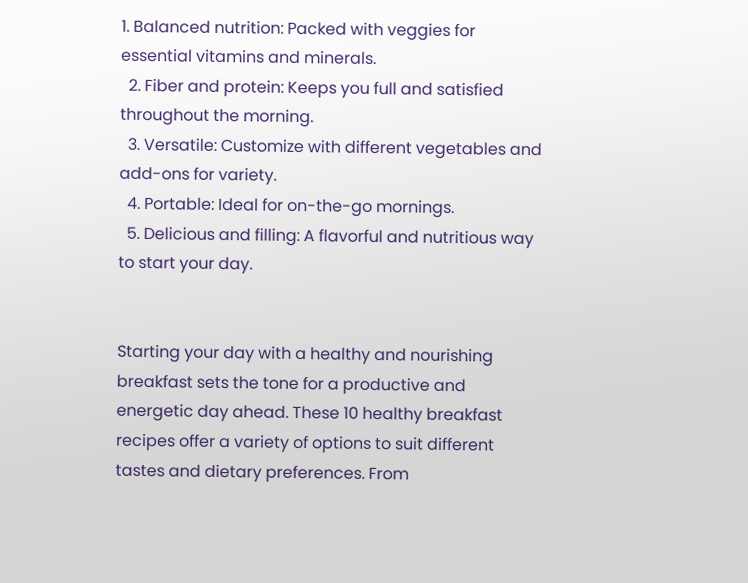1. Balanced nutrition: Packed with veggies for essential vitamins and minerals.
  2. Fiber and protein: Keeps you full and satisfied throughout the morning.
  3. Versatile: Customize with different vegetables and add-ons for variety.
  4. Portable: Ideal for on-the-go mornings.
  5. Delicious and filling: A flavorful and nutritious way to start your day.


Starting your day with a healthy and nourishing breakfast sets the tone for a productive and energetic day ahead. These 10 healthy breakfast recipes offer a variety of options to suit different tastes and dietary preferences. From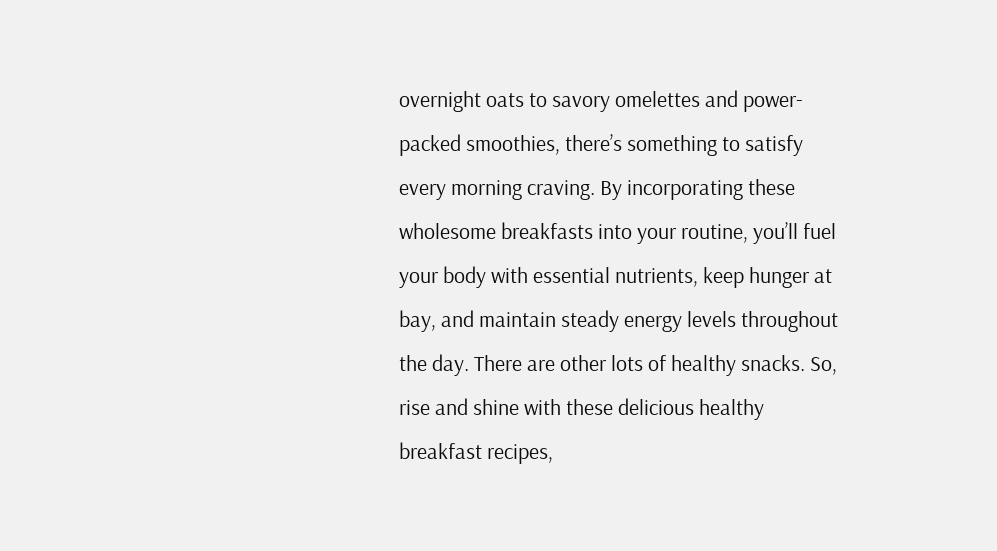overnight oats to savory omelettes and power-packed smoothies, there’s something to satisfy every morning craving. By incorporating these wholesome breakfasts into your routine, you’ll fuel your body with essential nutrients, keep hunger at bay, and maintain steady energy levels throughout the day. There are other lots of healthy snacks. So, rise and shine with these delicious healthy breakfast recipes,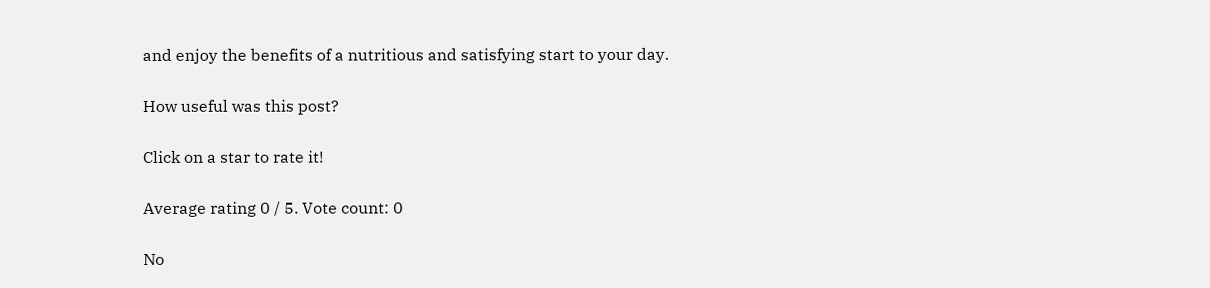and enjoy the benefits of a nutritious and satisfying start to your day.

How useful was this post?

Click on a star to rate it!

Average rating 0 / 5. Vote count: 0

No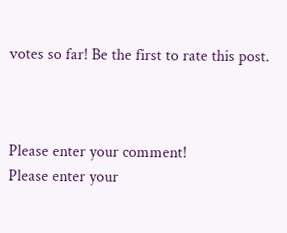votes so far! Be the first to rate this post.



Please enter your comment!
Please enter your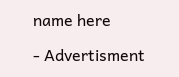name here

- Advertisment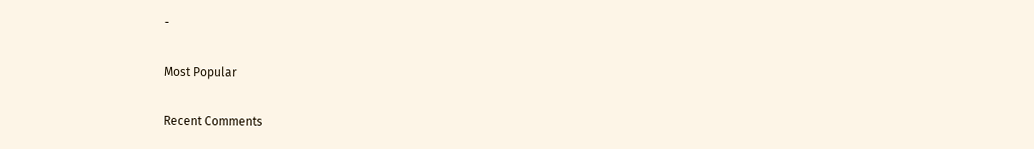-

Most Popular

Recent Comments